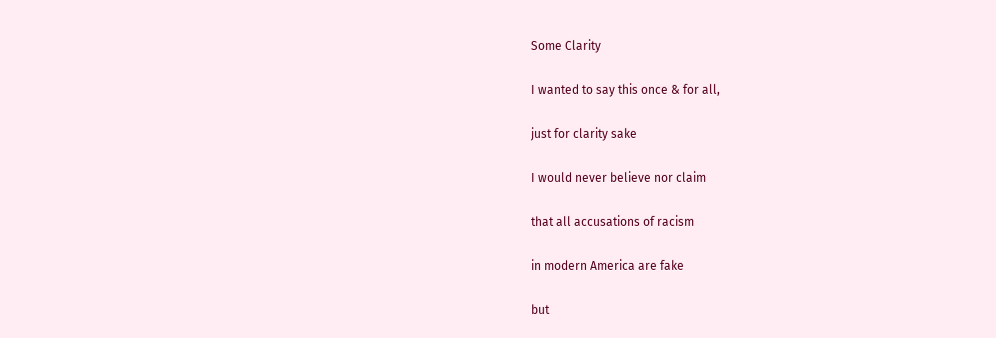Some Clarity

I wanted to say this once & for all,

just for clarity sake

I would never believe nor claim

that all accusations of racism

in modern America are fake

but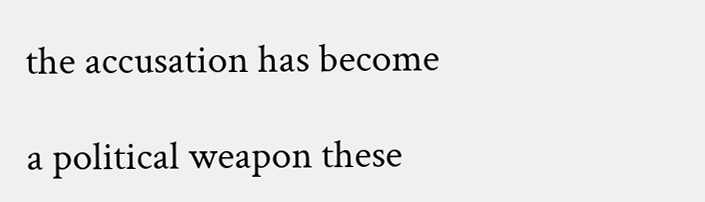the accusation has become

a political weapon these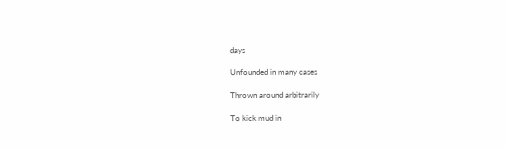days

Unfounded in many cases

Thrown around arbitrarily

To kick mud in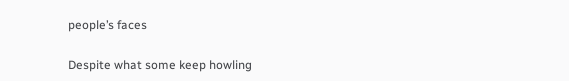people’s faces

Despite what some keep howling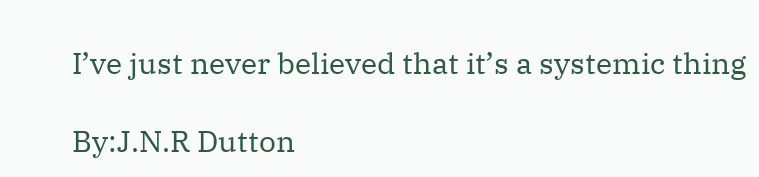I’ve just never believed that it’s a systemic thing

By:J.N.R Dutton